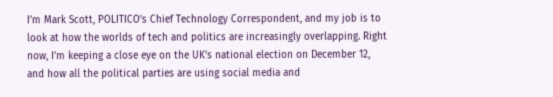I’m Mark Scott, POLITICO’s Chief Technology Correspondent, and my job is to look at how the worlds of tech and politics are increasingly overlapping. Right now, I’m keeping a close eye on the UK’s national election on December 12, and how all the political parties are using social media and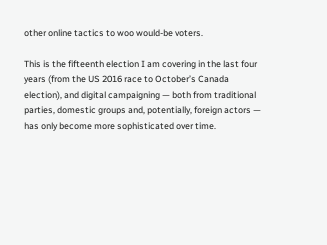other online tactics to woo would-be voters.

This is the fifteenth election I am covering in the last four years (from the US 2016 race to October’s Canada election), and digital campaigning — both from traditional parties, domestic groups and, potentially, foreign actors — has only become more sophisticated over time.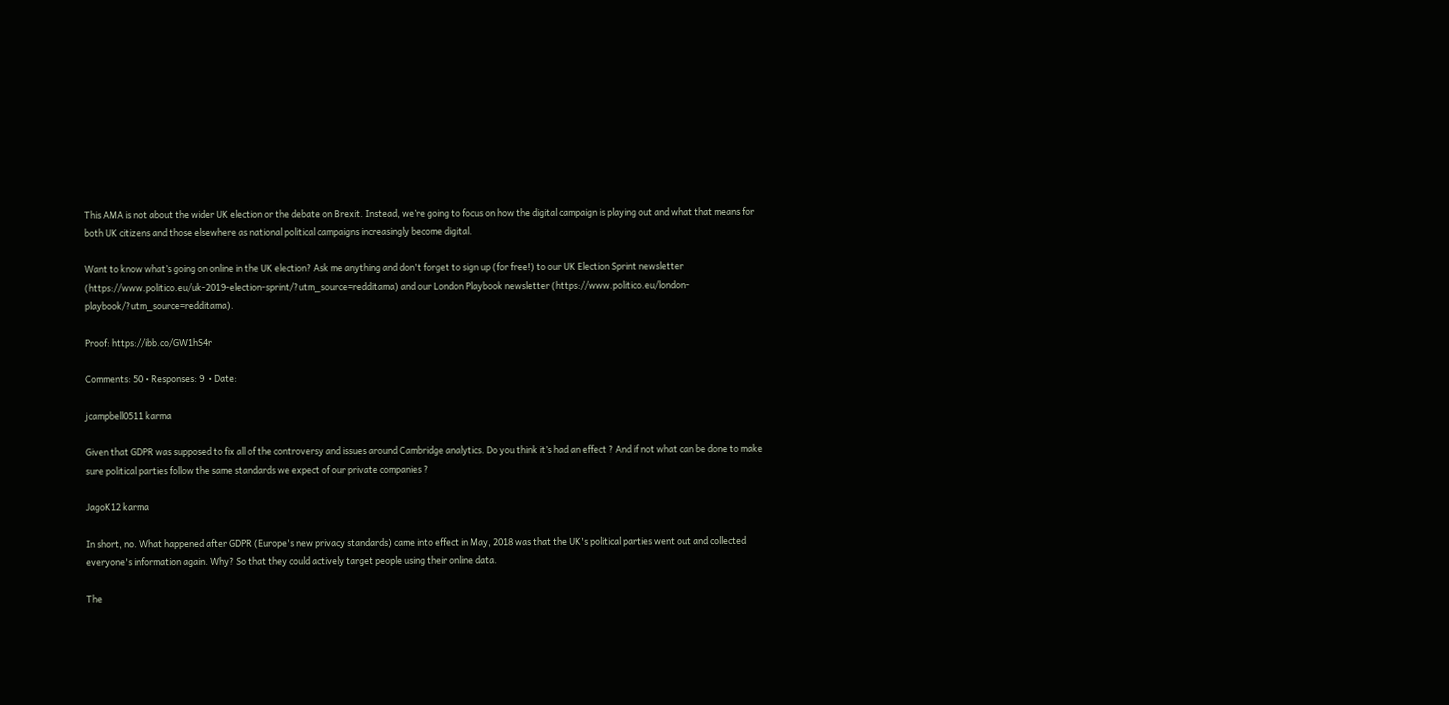This AMA is not about the wider UK election or the debate on Brexit. Instead, we’re going to focus on how the digital campaign is playing out and what that means for both UK citizens and those elsewhere as national political campaigns increasingly become digital.

Want to know what’s going on online in the UK election? Ask me anything and don't forget to sign up (for free!) to our UK Election Sprint newsletter (https://www.politico.eu/uk-2019-election-sprint/?utm_source=redditama) and our London Playbook newsletter (https://www.politico.eu/london-playbook/?utm_source=redditama).

Proof: https://ibb.co/GW1hS4r

Comments: 50 • Responses: 9  • Date:

jcampbell0511 karma

Given that GDPR was supposed to fix all of the controversy and issues around Cambridge analytics. Do you think it’s had an effect ? And if not what can be done to make sure political parties follow the same standards we expect of our private companies ?

JagoK12 karma

In short, no. What happened after GDPR (Europe's new privacy standards) came into effect in May, 2018 was that the UK's political parties went out and collected everyone's information again. Why? So that they could actively target people using their online data.

The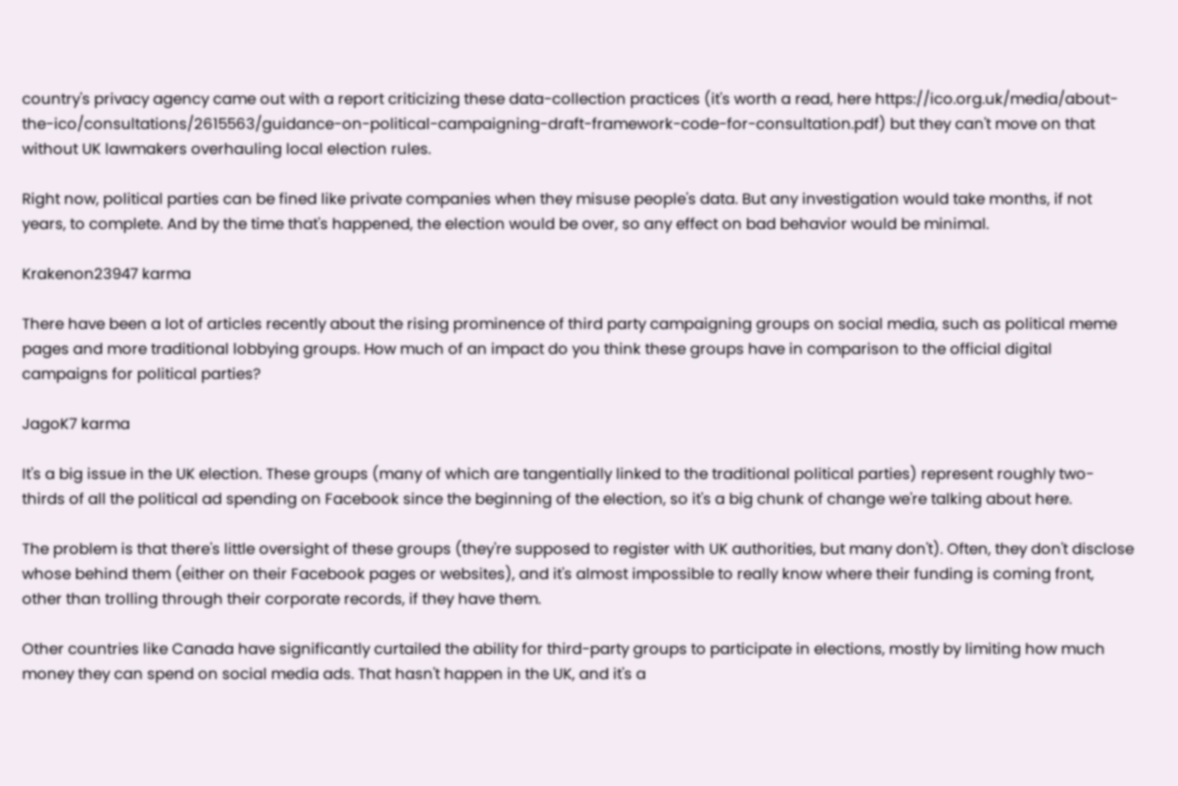country's privacy agency came out with a report criticizing these data-collection practices (it's worth a read, here https://ico.org.uk/media/about-the-ico/consultations/2615563/guidance-on-political-campaigning-draft-framework-code-for-consultation.pdf) but they can't move on that without UK lawmakers overhauling local election rules.

Right now, political parties can be fined like private companies when they misuse people's data. But any investigation would take months, if not years, to complete. And by the time that's happened, the election would be over, so any effect on bad behavior would be minimal.

Krakenon23947 karma

There have been a lot of articles recently about the rising prominence of third party campaigning groups on social media, such as political meme pages and more traditional lobbying groups. How much of an impact do you think these groups have in comparison to the official digital campaigns for political parties?

JagoK7 karma

It's a big issue in the UK election. These groups (many of which are tangentially linked to the traditional political parties) represent roughly two-thirds of all the political ad spending on Facebook since the beginning of the election, so it's a big chunk of change we're talking about here.

The problem is that there's little oversight of these groups (they're supposed to register with UK authorities, but many don't). Often, they don't disclose whose behind them (either on their Facebook pages or websites), and it's almost impossible to really know where their funding is coming front, other than trolling through their corporate records, if they have them.

Other countries like Canada have significantly curtailed the ability for third-party groups to participate in elections, mostly by limiting how much money they can spend on social media ads. That hasn't happen in the UK, and it's a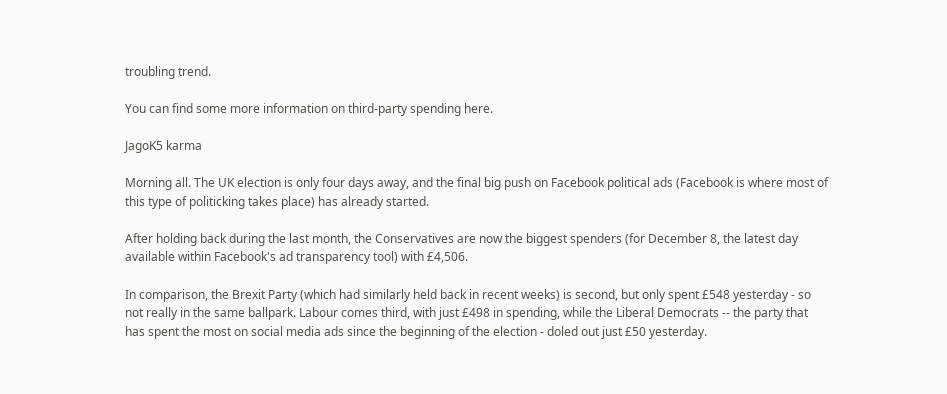troubling trend.

You can find some more information on third-party spending here.

JagoK5 karma

Morning all. The UK election is only four days away, and the final big push on Facebook political ads (Facebook is where most of this type of politicking takes place) has already started.

After holding back during the last month, the Conservatives are now the biggest spenders (for December 8, the latest day available within Facebook's ad transparency tool) with £4,506.

In comparison, the Brexit Party (which had similarly held back in recent weeks) is second, but only spent £548 yesterday - so not really in the same ballpark. Labour comes third, with just £498 in spending, while the Liberal Democrats -- the party that has spent the most on social media ads since the beginning of the election - doled out just £50 yesterday.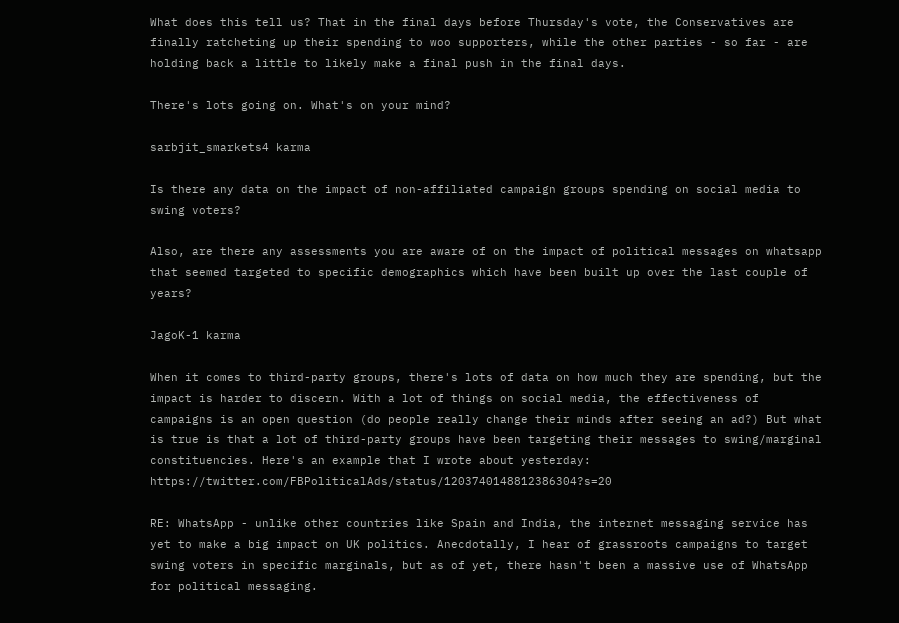What does this tell us? That in the final days before Thursday's vote, the Conservatives are finally ratcheting up their spending to woo supporters, while the other parties - so far - are holding back a little to likely make a final push in the final days.

There's lots going on. What's on your mind?

sarbjit_smarkets4 karma

Is there any data on the impact of non-affiliated campaign groups spending on social media to swing voters?

Also, are there any assessments you are aware of on the impact of political messages on whatsapp that seemed targeted to specific demographics which have been built up over the last couple of years?

JagoK-1 karma

When it comes to third-party groups, there's lots of data on how much they are spending, but the impact is harder to discern. With a lot of things on social media, the effectiveness of campaigns is an open question (do people really change their minds after seeing an ad?) But what is true is that a lot of third-party groups have been targeting their messages to swing/marginal constituencies. Here's an example that I wrote about yesterday: https://twitter.com/FBPoliticalAds/status/1203740148812386304?s=20

RE: WhatsApp - unlike other countries like Spain and India, the internet messaging service has yet to make a big impact on UK politics. Anecdotally, I hear of grassroots campaigns to target swing voters in specific marginals, but as of yet, there hasn't been a massive use of WhatsApp for political messaging.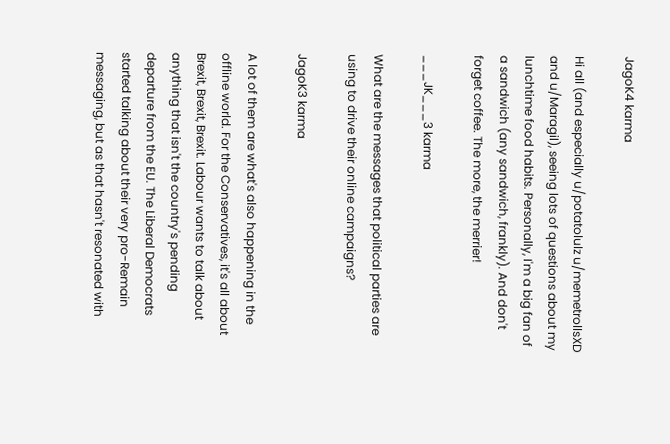JagoK4 karma

Hi all (and especially u/potatolulz u/memetrollsXD and u/Maragil), seeing lots of questions about my lunchtime food habits. Personally, I'm a big fan of a sandwich (any sandwich, frankly). And don't forget coffee. The more, the merrier!

___JK___3 karma

What are the messages that political parties are using to drive their online campaigns?

JagoK3 karma

A lot of them are what's also happening in the offline world. For the Conservatives, it's all about Brexit, Brexit, Brexit. Labour wants to talk about anything that isn't the country's pending departure from the EU. The Liberal Democrats started talking about their very pro-Remain messaging, but as that hasn't resonated with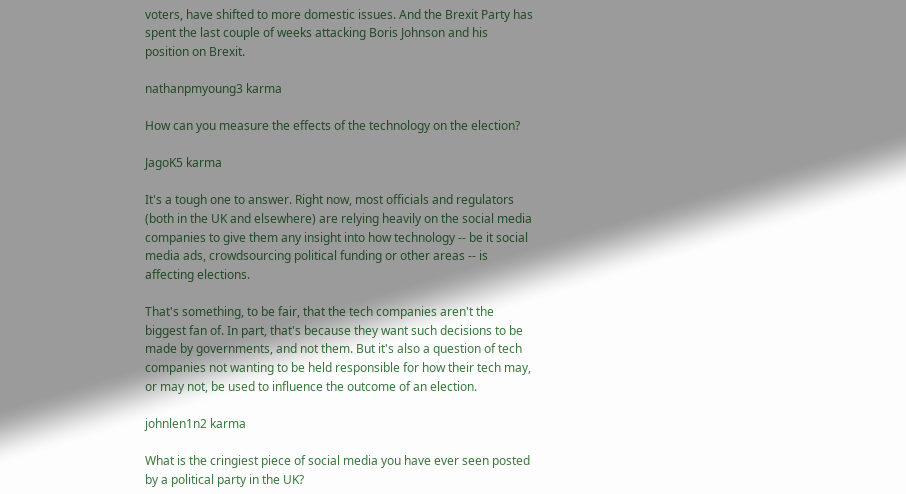voters, have shifted to more domestic issues. And the Brexit Party has spent the last couple of weeks attacking Boris Johnson and his position on Brexit.

nathanpmyoung3 karma

How can you measure the effects of the technology on the election?

JagoK5 karma

It's a tough one to answer. Right now, most officials and regulators (both in the UK and elsewhere) are relying heavily on the social media companies to give them any insight into how technology -- be it social media ads, crowdsourcing political funding or other areas -- is affecting elections.

That's something, to be fair, that the tech companies aren't the biggest fan of. In part, that's because they want such decisions to be made by governments, and not them. But it's also a question of tech companies not wanting to be held responsible for how their tech may, or may not, be used to influence the outcome of an election.

johnlen1n2 karma

What is the cringiest piece of social media you have ever seen posted by a political party in the UK?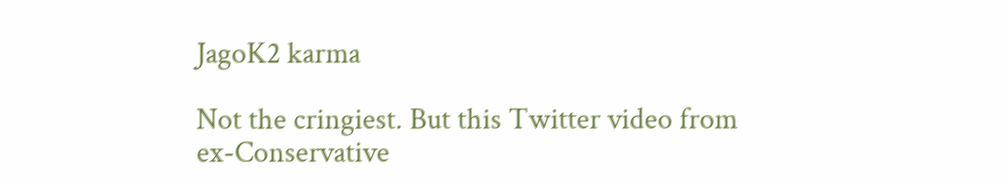JagoK2 karma

Not the cringiest. But this Twitter video from ex-Conservative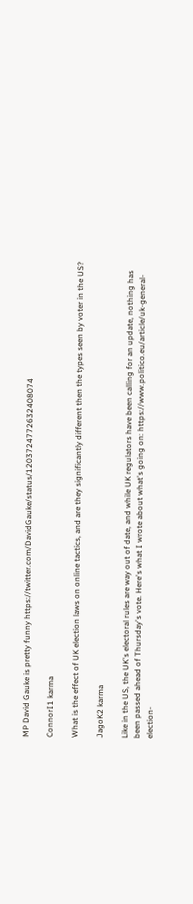MP David Gauke is pretty funny https://twitter.com/DavidGauke/status/1203724772632408074

ConnorI1 karma

What is the effect of UK election laws on online tactics, and are they significantly different then the types seen by voter in the US?

JagoK2 karma

Like in the US, the UK's electoral rules are way out of date, and while UK regulators have been calling for an update, nothing has been passed ahead of Thursday's vote. Here's what I wrote about what's going on: https://www.politico.eu/article/uk-general-election-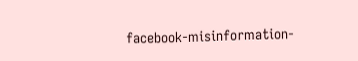facebook-misinformation-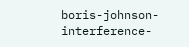boris-johnson-interference-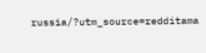russia/?utm_source=redditama